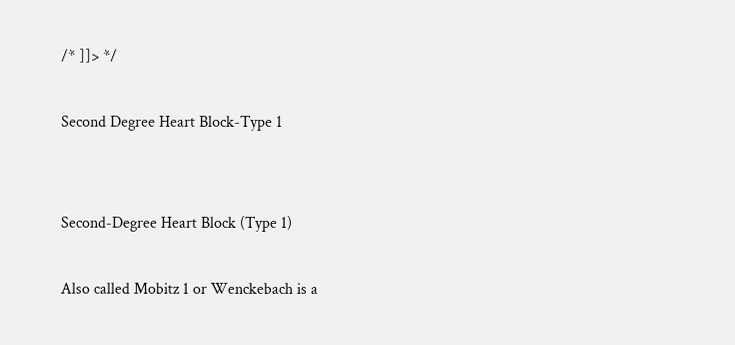/* ]]> */

Second Degree Heart Block-Type 1


Second-Degree Heart Block (Type 1)

Also called Mobitz 1 or Wenckebach is a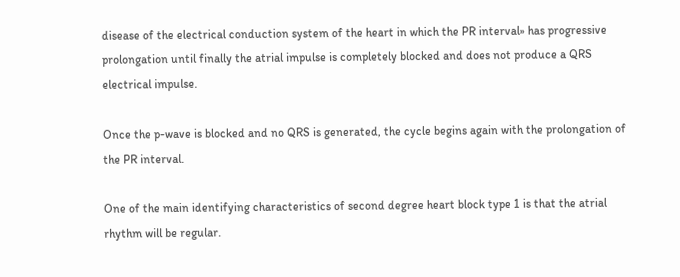disease of the electrical conduction system of the heart in which the PR interval» has progressive prolongation until finally the atrial impulse is completely blocked and does not produce a QRS electrical impulse.

Once the p-wave is blocked and no QRS is generated, the cycle begins again with the prolongation of the PR interval.

One of the main identifying characteristics of second degree heart block type 1 is that the atrial rhythm will be regular.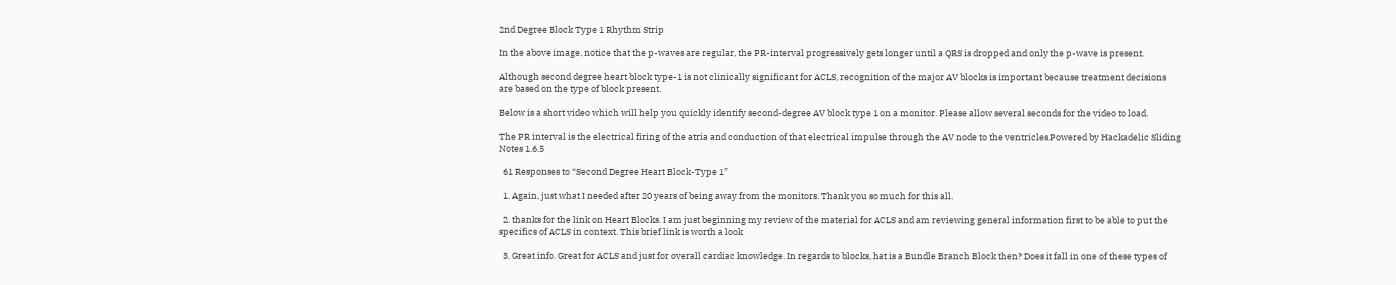2nd Degree Block Type 1 Rhythm Strip

In the above image, notice that the p-waves are regular, the PR-interval progressively gets longer until a QRS is dropped and only the p-wave is present.

Although second degree heart block type-1 is not clinically significant for ACLS, recognition of the major AV blocks is important because treatment decisions are based on the type of block present.

Below is a short video which will help you quickly identify second-degree AV block type 1 on a monitor. Please allow several seconds for the video to load.

The PR interval is the electrical firing of the atria and conduction of that electrical impulse through the AV node to the ventricles.Powered by Hackadelic Sliding Notes 1.6.5

  61 Responses to “Second Degree Heart Block-Type 1”

  1. Again, just what I needed after 20 years of being away from the monitors. Thank you so much for this all.

  2. thanks for the link on Heart Blocks. I am just beginning my review of the material for ACLS and am reviewing general information first to be able to put the specifics of ACLS in context. This brief link is worth a look

  3. Great info. Great for ACLS and just for overall cardiac knowledge. In regards to blocks, hat is a Bundle Branch Block then? Does it fall in one of these types of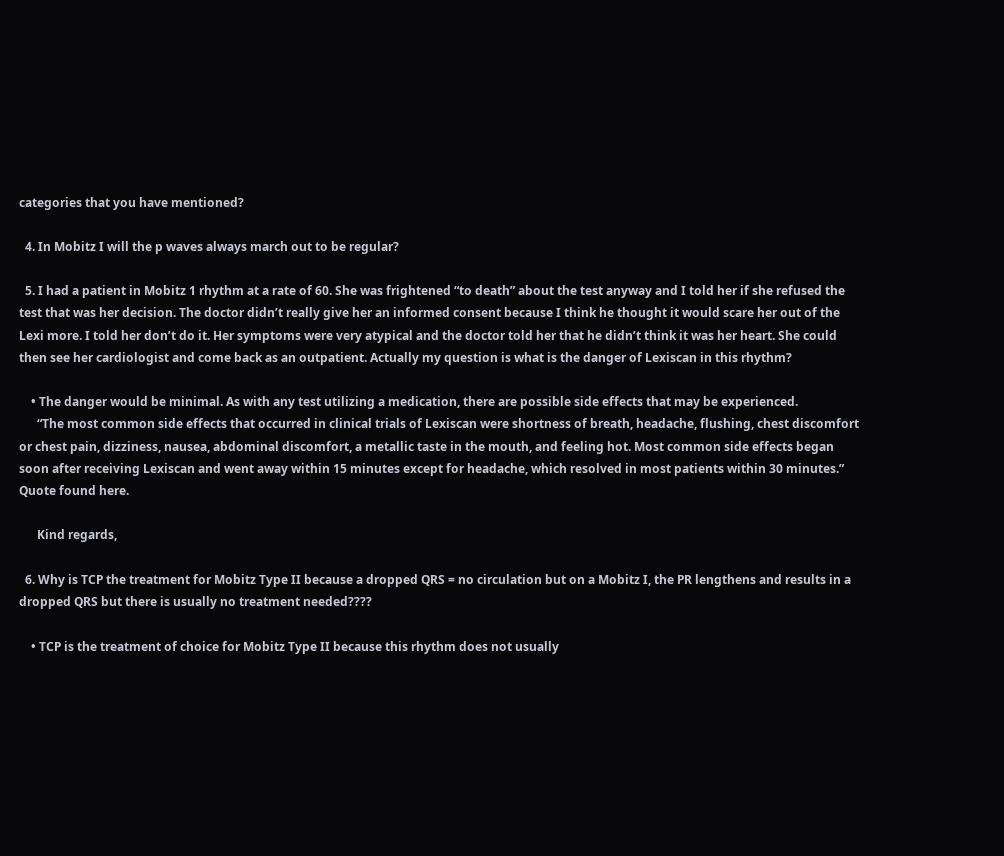categories that you have mentioned?

  4. In Mobitz I will the p waves always march out to be regular?

  5. I had a patient in Mobitz 1 rhythm at a rate of 60. She was frightened “to death” about the test anyway and I told her if she refused the test that was her decision. The doctor didn’t really give her an informed consent because I think he thought it would scare her out of the Lexi more. I told her don’t do it. Her symptoms were very atypical and the doctor told her that he didn’t think it was her heart. She could then see her cardiologist and come back as an outpatient. Actually my question is what is the danger of Lexiscan in this rhythm?

    • The danger would be minimal. As with any test utilizing a medication, there are possible side effects that may be experienced.
      “The most common side effects that occurred in clinical trials of Lexiscan were shortness of breath, headache, flushing, chest discomfort or chest pain, dizziness, nausea, abdominal discomfort, a metallic taste in the mouth, and feeling hot. Most common side effects began soon after receiving Lexiscan and went away within 15 minutes except for headache, which resolved in most patients within 30 minutes.” Quote found here.

      Kind regards,

  6. Why is TCP the treatment for Mobitz Type II because a dropped QRS = no circulation but on a Mobitz I, the PR lengthens and results in a dropped QRS but there is usually no treatment needed????

    • TCP is the treatment of choice for Mobitz Type II because this rhythm does not usually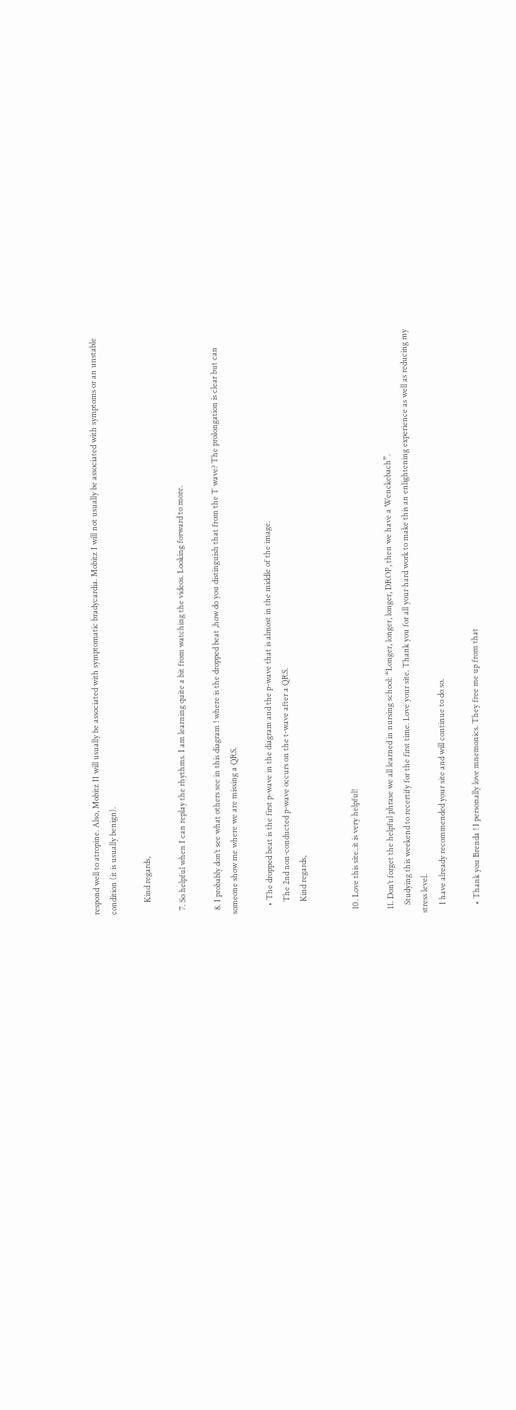respond well to atropine. Also, Mobitz II will usually be associated with symptomatic bradycardia. Mobitz I will not usually be associated with symptoms or an unstable condition (it is usually benign).

      Kind regards,

  7. So helpful when I can replay the rhythms. I am learning quite a bit from watching the videos. Looking forward to more.

  8. I probably don’t see what others see in this diagram ! where is the dropped beat ,how do you distinguish that from the T wave? The prolongation is clear but can someone show me where we are missing a QRS.

    • The dropped beat is the first p-wave in the diagram and the p-wave that is almost in the middle of the image.
      The 2nd non-conducted p-wave occurs on the t-wave after a QRS.
      Kind regards,


  10. Love this site..it is very helpful!

  11. Don’t forget the helpful phrase we all learned in nursing school: “Longer, longer, longer, DROP, then we have a Wenckebach”.
    Studying this weekend to recertify for the first time. Love your site. Thank you for all your hard work to make this an enlightening experience as well as reducing my stress level.
    I have already recommended your site and will continue to do so.

    • Thank you Brenda ! I personally love mnemonics. They free me up from that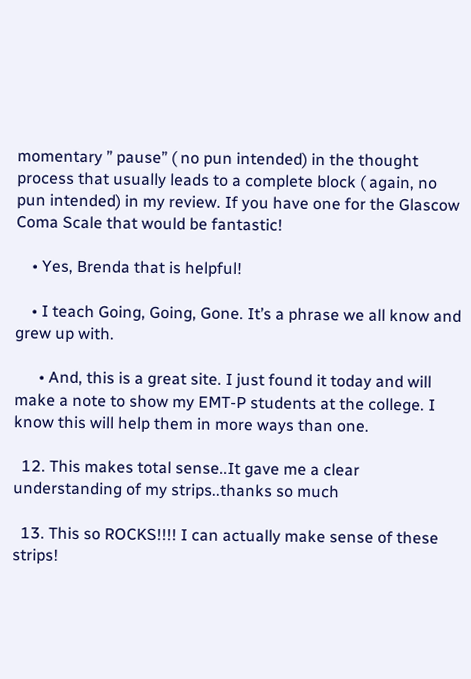momentary ” pause” ( no pun intended) in the thought process that usually leads to a complete block ( again, no pun intended) in my review. If you have one for the Glascow Coma Scale that would be fantastic!

    • Yes, Brenda that is helpful!

    • I teach Going, Going, Gone. It’s a phrase we all know and grew up with.

      • And, this is a great site. I just found it today and will make a note to show my EMT-P students at the college. I know this will help them in more ways than one.

  12. This makes total sense..It gave me a clear understanding of my strips..thanks so much

  13. This so ROCKS!!!! I can actually make sense of these strips!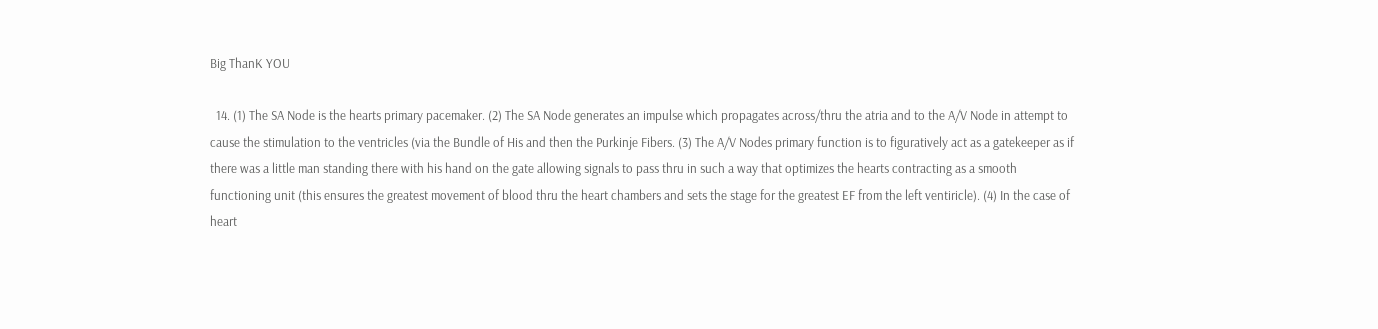Big ThanK YOU

  14. (1) The SA Node is the hearts primary pacemaker. (2) The SA Node generates an impulse which propagates across/thru the atria and to the A/V Node in attempt to cause the stimulation to the ventricles (via the Bundle of His and then the Purkinje Fibers. (3) The A/V Nodes primary function is to figuratively act as a gatekeeper as if there was a little man standing there with his hand on the gate allowing signals to pass thru in such a way that optimizes the hearts contracting as a smooth functioning unit (this ensures the greatest movement of blood thru the heart chambers and sets the stage for the greatest EF from the left ventiricle). (4) In the case of heart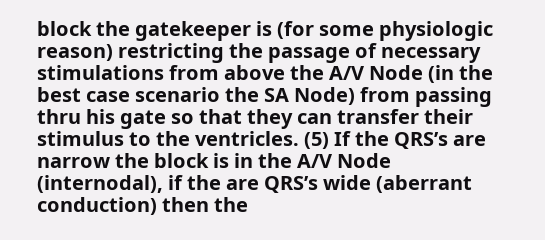block the gatekeeper is (for some physiologic reason) restricting the passage of necessary stimulations from above the A/V Node (in the best case scenario the SA Node) from passing thru his gate so that they can transfer their stimulus to the ventricles. (5) If the QRS’s are narrow the block is in the A/V Node (internodal), if the are QRS’s wide (aberrant conduction) then the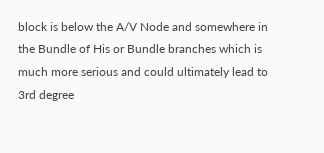block is below the A/V Node and somewhere in the Bundle of His or Bundle branches which is much more serious and could ultimately lead to 3rd degree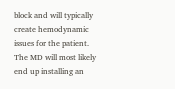block and will typically create hemodynamic issues for the patient. The MD will most likely end up installing an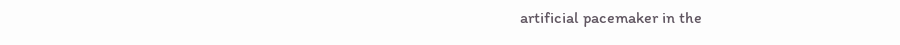artificial pacemaker in the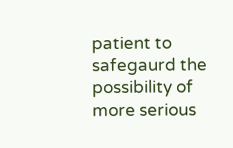patient to safegaurd the possibility of more serious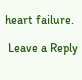heart failure.

 Leave a Reply